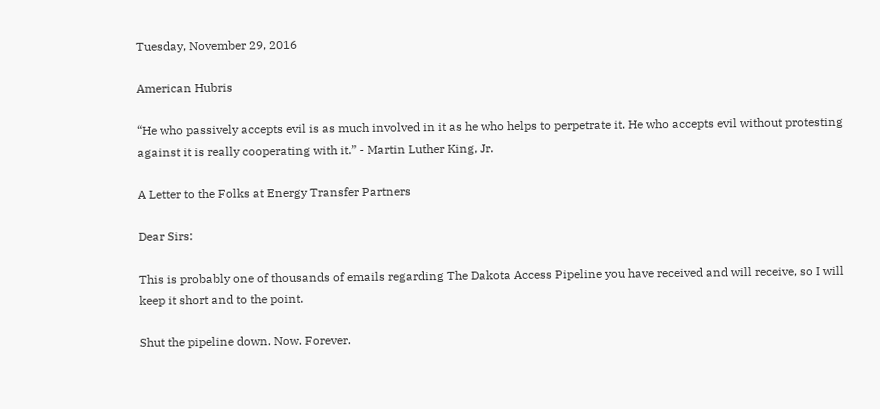Tuesday, November 29, 2016

American Hubris

“He who passively accepts evil is as much involved in it as he who helps to perpetrate it. He who accepts evil without protesting against it is really cooperating with it.” - Martin Luther King, Jr.

A Letter to the Folks at Energy Transfer Partners

Dear Sirs:

This is probably one of thousands of emails regarding The Dakota Access Pipeline you have received and will receive, so I will keep it short and to the point.

Shut the pipeline down. Now. Forever.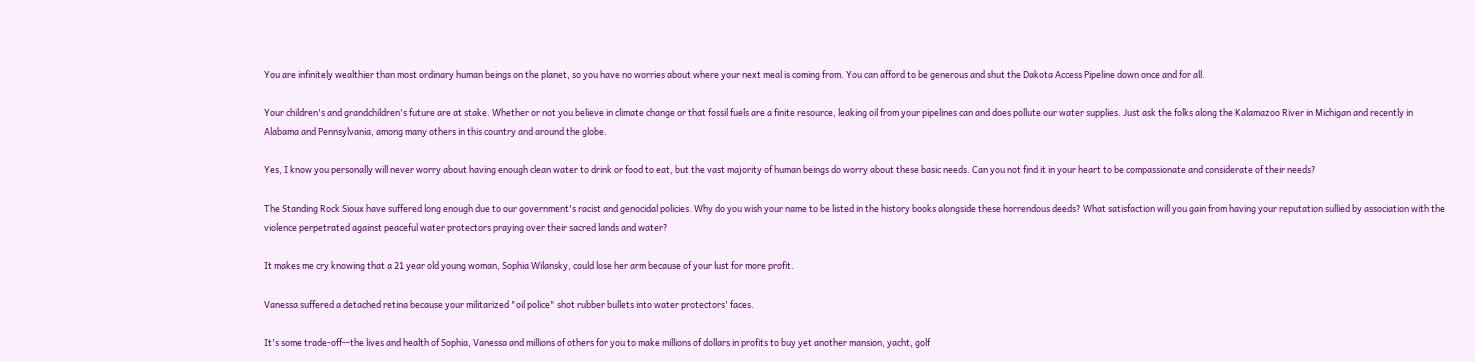You are infinitely wealthier than most ordinary human beings on the planet, so you have no worries about where your next meal is coming from. You can afford to be generous and shut the Dakota Access Pipeline down once and for all.

Your children's and grandchildren's future are at stake. Whether or not you believe in climate change or that fossil fuels are a finite resource, leaking oil from your pipelines can and does pollute our water supplies. Just ask the folks along the Kalamazoo River in Michigan and recently in Alabama and Pennsylvania, among many others in this country and around the globe.

Yes, I know you personally will never worry about having enough clean water to drink or food to eat, but the vast majority of human beings do worry about these basic needs. Can you not find it in your heart to be compassionate and considerate of their needs?

The Standing Rock Sioux have suffered long enough due to our government's racist and genocidal policies. Why do you wish your name to be listed in the history books alongside these horrendous deeds? What satisfaction will you gain from having your reputation sullied by association with the violence perpetrated against peaceful water protectors praying over their sacred lands and water?

It makes me cry knowing that a 21 year old young woman, Sophia Wilansky, could lose her arm because of your lust for more profit.

Vanessa suffered a detached retina because your militarized "oil police" shot rubber bullets into water protectors' faces.

It's some trade-off--the lives and health of Sophia, Vanessa and millions of others for you to make millions of dollars in profits to buy yet another mansion, yacht, golf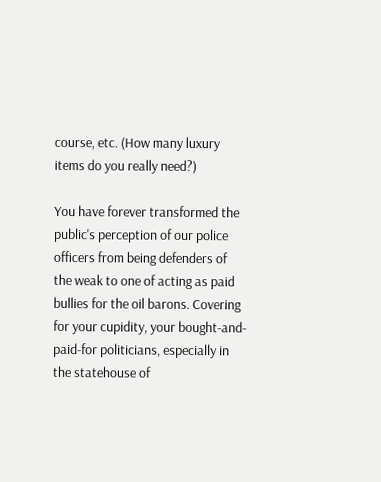course, etc. (How many luxury items do you really need?)

You have forever transformed the public's perception of our police officers from being defenders of the weak to one of acting as paid bullies for the oil barons. Covering for your cupidity, your bought-and-paid-for politicians, especially in the statehouse of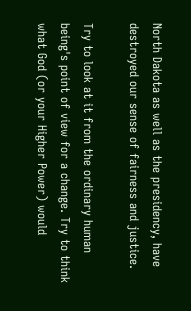North Dakota as well as the presidency, have destroyed our sense of fairness and justice.

Try to look at it from the ordinary human being's point of view for a change. Try to think what God (or your Higher Power) would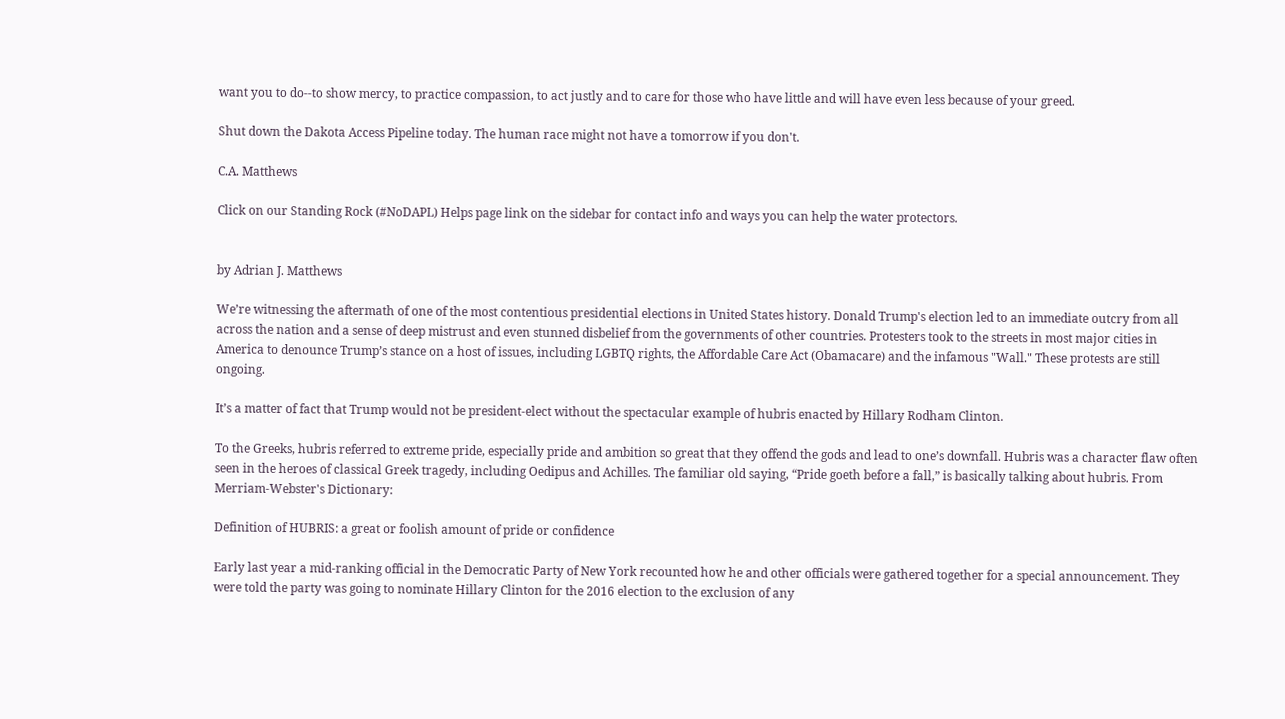want you to do--to show mercy, to practice compassion, to act justly and to care for those who have little and will have even less because of your greed.

Shut down the Dakota Access Pipeline today. The human race might not have a tomorrow if you don't.

C.A. Matthews

Click on our Standing Rock (#NoDAPL) Helps page link on the sidebar for contact info and ways you can help the water protectors.


by Adrian J. Matthews

We’re witnessing the aftermath of one of the most contentious presidential elections in United States history. Donald Trump's election led to an immediate outcry from all across the nation and a sense of deep mistrust and even stunned disbelief from the governments of other countries. Protesters took to the streets in most major cities in America to denounce Trump’s stance on a host of issues, including LGBTQ rights, the Affordable Care Act (Obamacare) and the infamous "Wall." These protests are still ongoing.

It’s a matter of fact that Trump would not be president-elect without the spectacular example of hubris enacted by Hillary Rodham Clinton.

To the Greeks, hubris referred to extreme pride, especially pride and ambition so great that they offend the gods and lead to one’s downfall. Hubris was a character flaw often seen in the heroes of classical Greek tragedy, including Oedipus and Achilles. The familiar old saying, “Pride goeth before a fall,” is basically talking about hubris. From Merriam-Webster's Dictionary:

Definition of HUBRIS: a great or foolish amount of pride or confidence

Early last year a mid-ranking official in the Democratic Party of New York recounted how he and other officials were gathered together for a special announcement. They were told the party was going to nominate Hillary Clinton for the 2016 election to the exclusion of any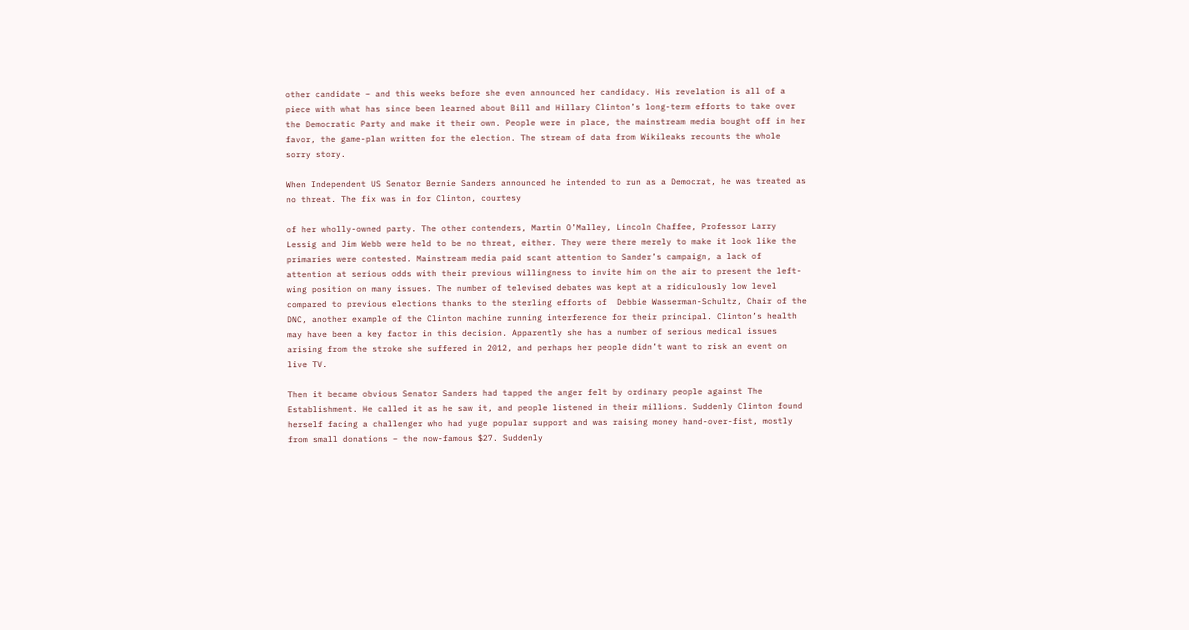other candidate – and this weeks before she even announced her candidacy. His revelation is all of a piece with what has since been learned about Bill and Hillary Clinton’s long-term efforts to take over the Democratic Party and make it their own. People were in place, the mainstream media bought off in her favor, the game-plan written for the election. The stream of data from Wikileaks recounts the whole sorry story.

When Independent US Senator Bernie Sanders announced he intended to run as a Democrat, he was treated as no threat. The fix was in for Clinton, courtesy

of her wholly-owned party. The other contenders, Martin O’Malley, Lincoln Chaffee, Professor Larry Lessig and Jim Webb were held to be no threat, either. They were there merely to make it look like the primaries were contested. Mainstream media paid scant attention to Sander’s campaign, a lack of attention at serious odds with their previous willingness to invite him on the air to present the left-wing position on many issues. The number of televised debates was kept at a ridiculously low level compared to previous elections thanks to the sterling efforts of  Debbie Wasserman-Schultz, Chair of the DNC, another example of the Clinton machine running interference for their principal. Clinton’s health may have been a key factor in this decision. Apparently she has a number of serious medical issues arising from the stroke she suffered in 2012, and perhaps her people didn’t want to risk an event on live TV.

Then it became obvious Senator Sanders had tapped the anger felt by ordinary people against The Establishment. He called it as he saw it, and people listened in their millions. Suddenly Clinton found herself facing a challenger who had yuge popular support and was raising money hand-over-fist, mostly from small donations – the now-famous $27. Suddenly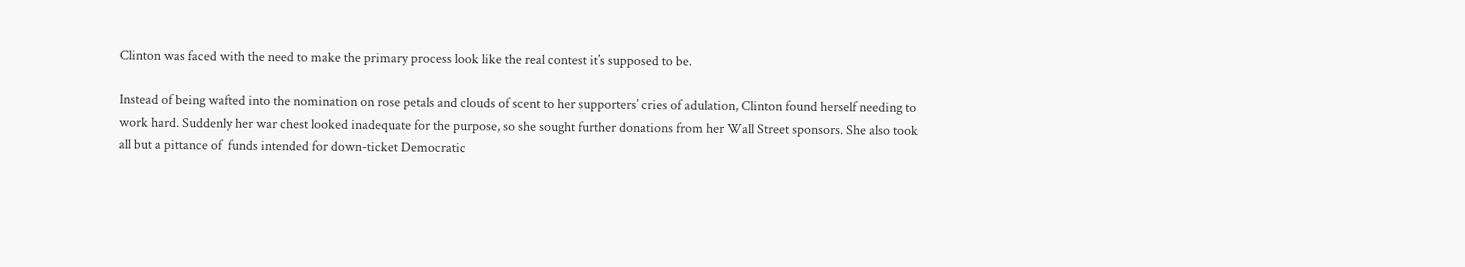Clinton was faced with the need to make the primary process look like the real contest it’s supposed to be.

Instead of being wafted into the nomination on rose petals and clouds of scent to her supporters’ cries of adulation, Clinton found herself needing to work hard. Suddenly her war chest looked inadequate for the purpose, so she sought further donations from her Wall Street sponsors. She also took all but a pittance of  funds intended for down-ticket Democratic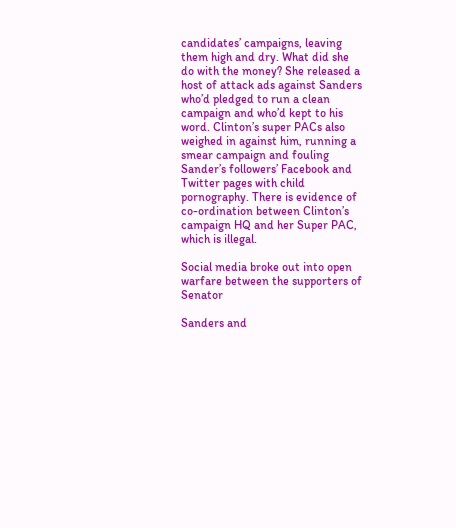candidates’ campaigns, leaving them high and dry. What did she do with the money? She released a host of attack ads against Sanders who’d pledged to run a clean campaign and who’d kept to his word. Clinton’s super PACs also weighed in against him, running a smear campaign and fouling Sander’s followers’ Facebook and Twitter pages with child pornography. There is evidence of co-ordination between Clinton’s campaign HQ and her Super PAC, which is illegal.

Social media broke out into open warfare between the supporters of Senator

Sanders and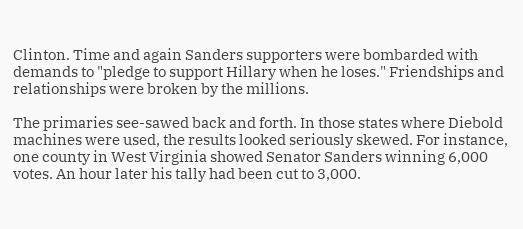Clinton. Time and again Sanders supporters were bombarded with demands to "pledge to support Hillary when he loses." Friendships and relationships were broken by the millions.

The primaries see-sawed back and forth. In those states where Diebold machines were used, the results looked seriously skewed. For instance, one county in West Virginia showed Senator Sanders winning 6,000 votes. An hour later his tally had been cut to 3,000.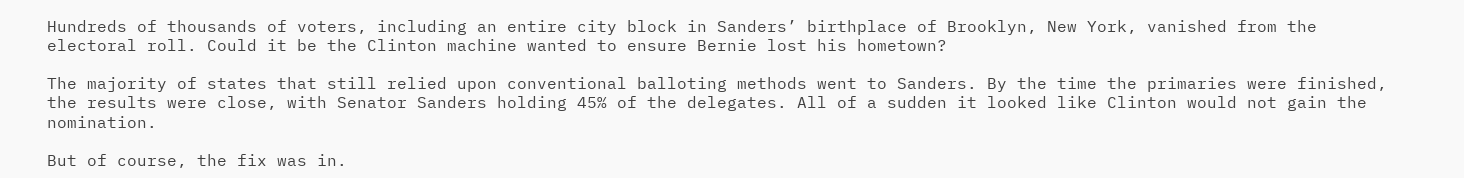Hundreds of thousands of voters, including an entire city block in Sanders’ birthplace of Brooklyn, New York, vanished from the electoral roll. Could it be the Clinton machine wanted to ensure Bernie lost his hometown?

The majority of states that still relied upon conventional balloting methods went to Sanders. By the time the primaries were finished, the results were close, with Senator Sanders holding 45% of the delegates. All of a sudden it looked like Clinton would not gain the nomination.

But of course, the fix was in.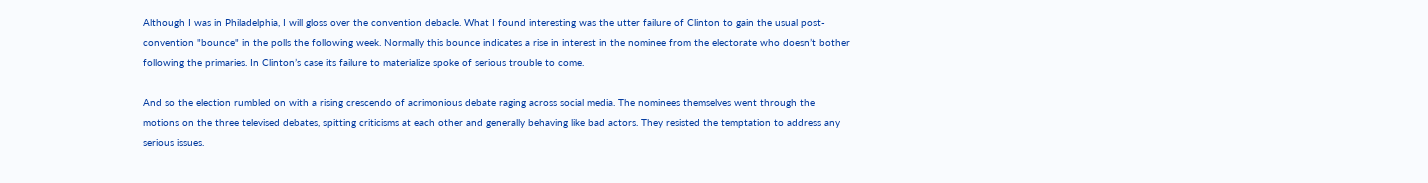Although I was in Philadelphia, I will gloss over the convention debacle. What I found interesting was the utter failure of Clinton to gain the usual post-convention "bounce" in the polls the following week. Normally this bounce indicates a rise in interest in the nominee from the electorate who doesn’t bother following the primaries. In Clinton’s case its failure to materialize spoke of serious trouble to come.

And so the election rumbled on with a rising crescendo of acrimonious debate raging across social media. The nominees themselves went through the motions on the three televised debates, spitting criticisms at each other and generally behaving like bad actors. They resisted the temptation to address any serious issues.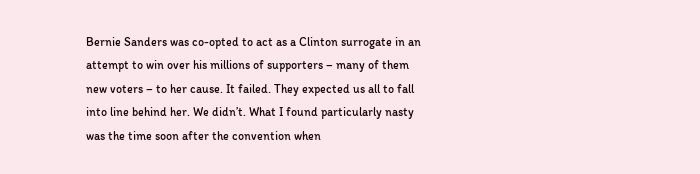Bernie Sanders was co-opted to act as a Clinton surrogate in an attempt to win over his millions of supporters – many of them new voters – to her cause. It failed. They expected us all to fall into line behind her. We didn’t. What I found particularly nasty was the time soon after the convention when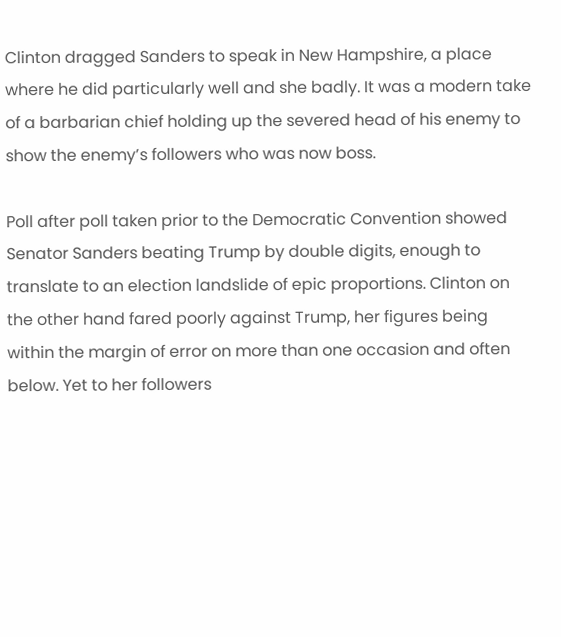Clinton dragged Sanders to speak in New Hampshire, a place where he did particularly well and she badly. It was a modern take of a barbarian chief holding up the severed head of his enemy to show the enemy’s followers who was now boss.

Poll after poll taken prior to the Democratic Convention showed Senator Sanders beating Trump by double digits, enough to translate to an election landslide of epic proportions. Clinton on the other hand fared poorly against Trump, her figures being within the margin of error on more than one occasion and often below. Yet to her followers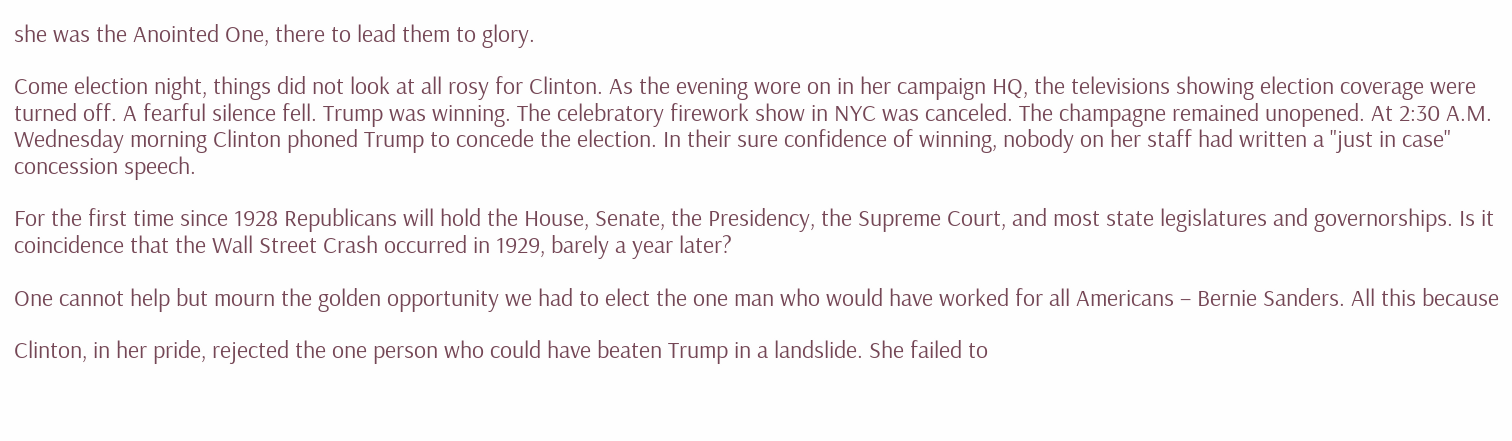she was the Anointed One, there to lead them to glory.

Come election night, things did not look at all rosy for Clinton. As the evening wore on in her campaign HQ, the televisions showing election coverage were turned off. A fearful silence fell. Trump was winning. The celebratory firework show in NYC was canceled. The champagne remained unopened. At 2:30 A.M. Wednesday morning Clinton phoned Trump to concede the election. In their sure confidence of winning, nobody on her staff had written a "just in case" concession speech.

For the first time since 1928 Republicans will hold the House, Senate, the Presidency, the Supreme Court, and most state legislatures and governorships. Is it coincidence that the Wall Street Crash occurred in 1929, barely a year later?

One cannot help but mourn the golden opportunity we had to elect the one man who would have worked for all Americans – Bernie Sanders. All this because

Clinton, in her pride, rejected the one person who could have beaten Trump in a landslide. She failed to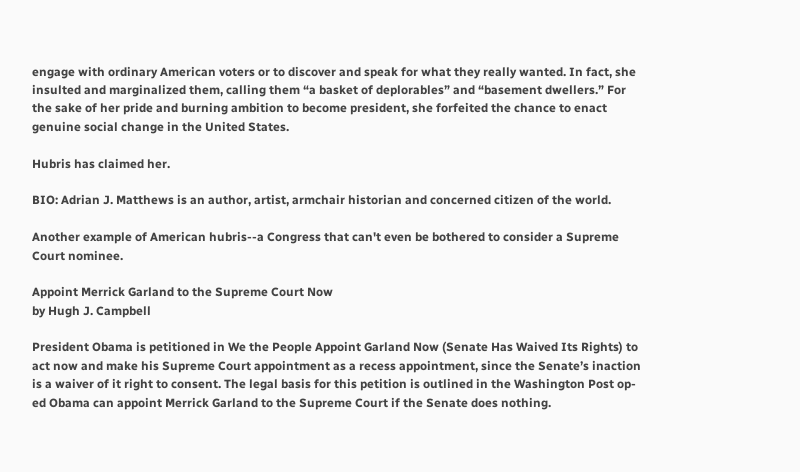engage with ordinary American voters or to discover and speak for what they really wanted. In fact, she insulted and marginalized them, calling them “a basket of deplorables” and “basement dwellers.” For the sake of her pride and burning ambition to become president, she forfeited the chance to enact genuine social change in the United States.

Hubris has claimed her.

BIO: Adrian J. Matthews is an author, artist, armchair historian and concerned citizen of the world.

Another example of American hubris--a Congress that can't even be bothered to consider a Supreme Court nominee.

Appoint Merrick Garland to the Supreme Court Now
by Hugh J. Campbell

President Obama is petitioned in We the People Appoint Garland Now (Senate Has Waived Its Rights) to act now and make his Supreme Court appointment as a recess appointment, since the Senate’s inaction is a waiver of it right to consent. The legal basis for this petition is outlined in the Washington Post op-ed Obama can appoint Merrick Garland to the Supreme Court if the Senate does nothing.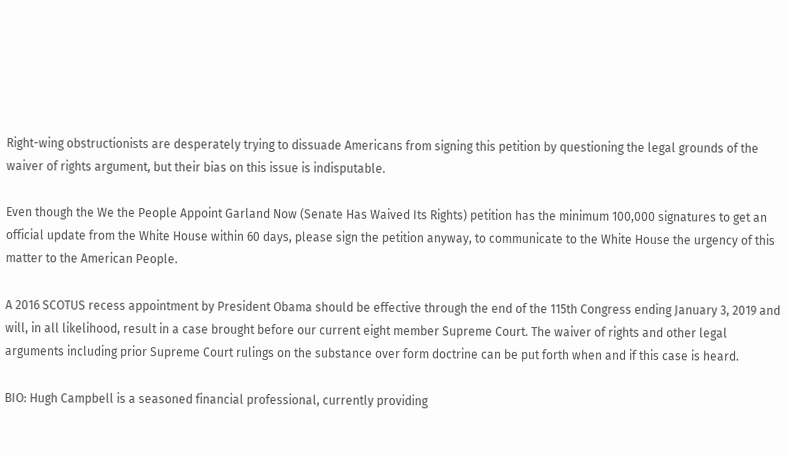Right-wing obstructionists are desperately trying to dissuade Americans from signing this petition by questioning the legal grounds of the waiver of rights argument, but their bias on this issue is indisputable.

Even though the We the People Appoint Garland Now (Senate Has Waived Its Rights) petition has the minimum 100,000 signatures to get an official update from the White House within 60 days, please sign the petition anyway, to communicate to the White House the urgency of this matter to the American People.

A 2016 SCOTUS recess appointment by President Obama should be effective through the end of the 115th Congress ending January 3, 2019 and will, in all likelihood, result in a case brought before our current eight member Supreme Court. The waiver of rights and other legal arguments including prior Supreme Court rulings on the substance over form doctrine can be put forth when and if this case is heard.

BIO: Hugh Campbell is a seasoned financial professional, currently providing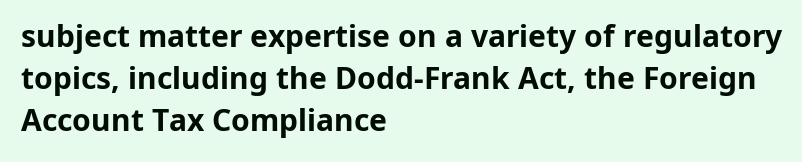subject matter expertise on a variety of regulatory topics, including the Dodd-Frank Act, the Foreign Account Tax Compliance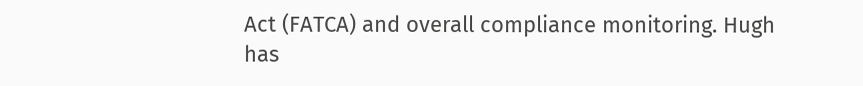Act (FATCA) and overall compliance monitoring. Hugh has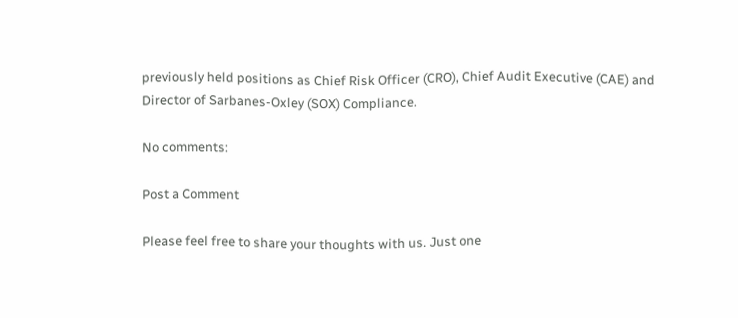previously held positions as Chief Risk Officer (CRO), Chief Audit Executive (CAE) and Director of Sarbanes-Oxley (SOX) Compliance.

No comments:

Post a Comment

Please feel free to share your thoughts with us. Just one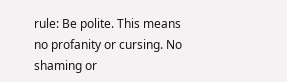rule: Be polite. This means no profanity or cursing. No shaming or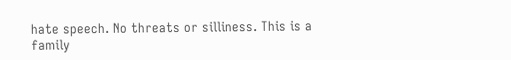hate speech. No threats or silliness. This is a family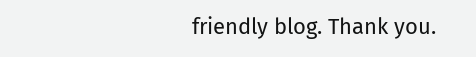friendly blog. Thank you.